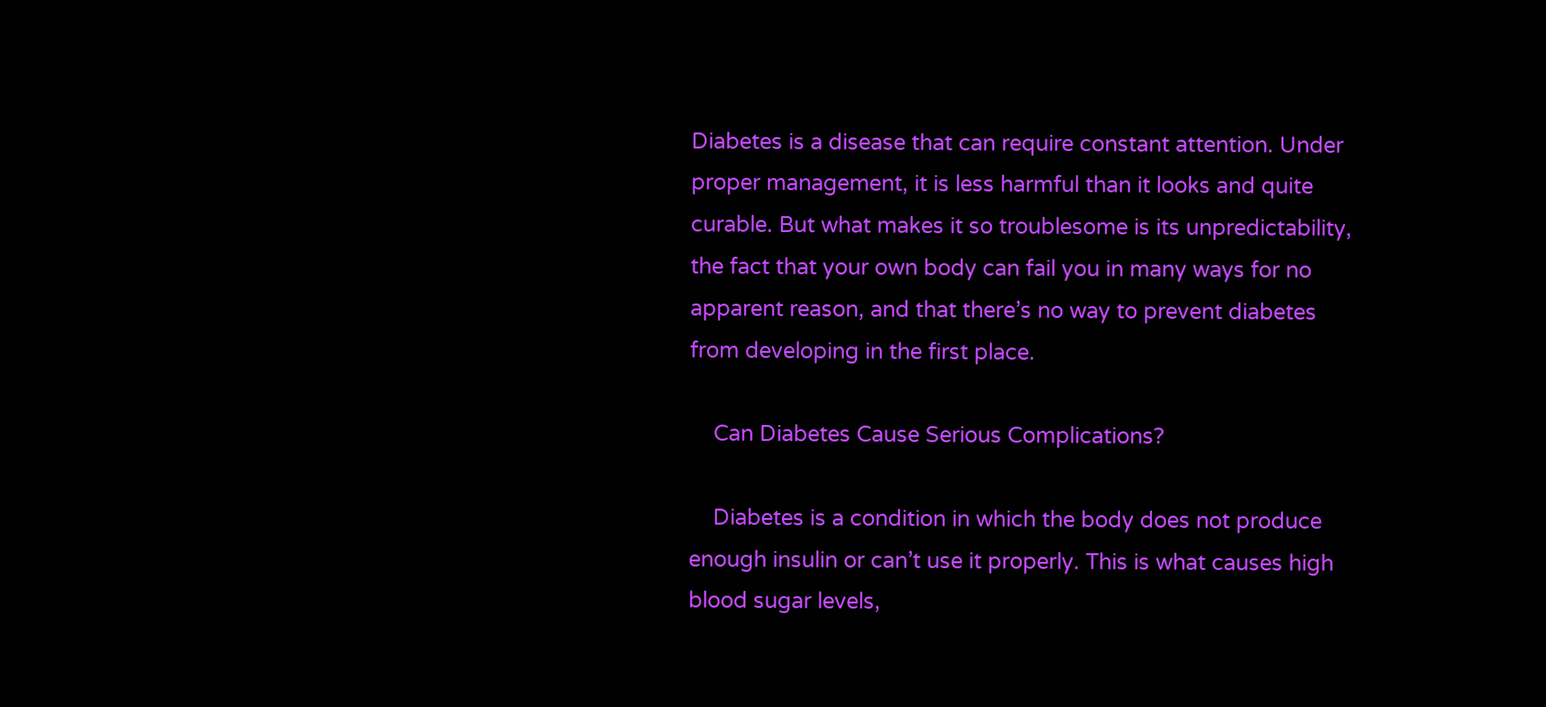Diabetes is a disease that can require constant attention. Under proper management, it is less harmful than it looks and quite curable. But what makes it so troublesome is its unpredictability, the fact that your own body can fail you in many ways for no apparent reason, and that there’s no way to prevent diabetes from developing in the first place.

    Can Diabetes Cause Serious Complications?

    Diabetes is a condition in which the body does not produce enough insulin or can’t use it properly. This is what causes high blood sugar levels,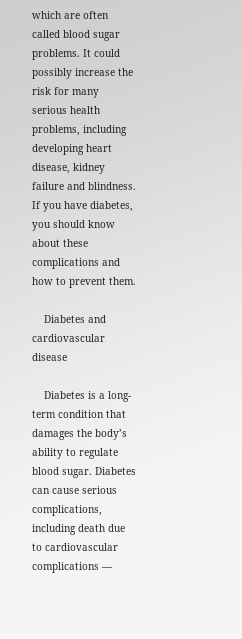which are often called blood sugar problems. It could possibly increase the risk for many serious health problems, including developing heart disease, kidney failure and blindness. If you have diabetes, you should know about these complications and how to prevent them.

    Diabetes and cardiovascular disease

    Diabetes is a long-term condition that damages the body’s ability to regulate blood sugar. Diabetes can cause serious complications, including death due to cardiovascular complications —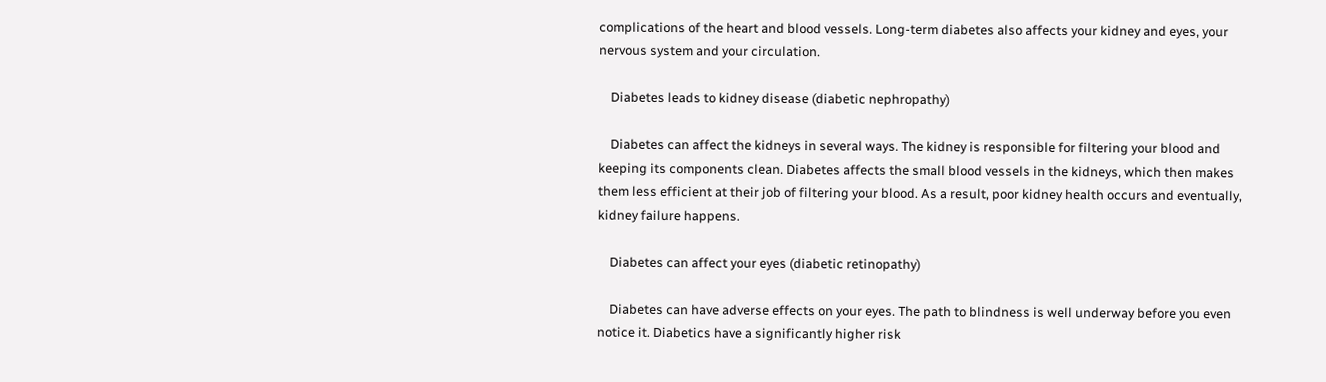complications of the heart and blood vessels. Long-term diabetes also affects your kidney and eyes, your nervous system and your circulation.

    Diabetes leads to kidney disease (diabetic nephropathy)

    Diabetes can affect the kidneys in several ways. The kidney is responsible for filtering your blood and keeping its components clean. Diabetes affects the small blood vessels in the kidneys, which then makes them less efficient at their job of filtering your blood. As a result, poor kidney health occurs and eventually, kidney failure happens.

    Diabetes can affect your eyes (diabetic retinopathy)

    Diabetes can have adverse effects on your eyes. The path to blindness is well underway before you even notice it. Diabetics have a significantly higher risk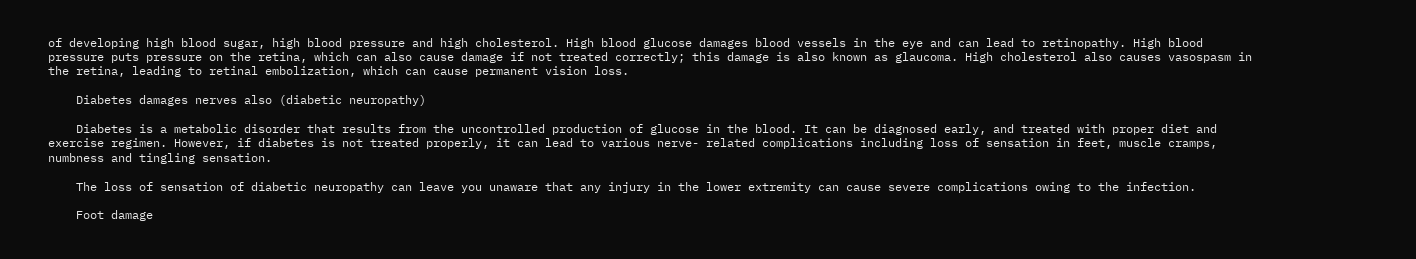of developing high blood sugar, high blood pressure and high cholesterol. High blood glucose damages blood vessels in the eye and can lead to retinopathy. High blood pressure puts pressure on the retina, which can also cause damage if not treated correctly; this damage is also known as glaucoma. High cholesterol also causes vasospasm in the retina, leading to retinal embolization, which can cause permanent vision loss.

    Diabetes damages nerves also (diabetic neuropathy)

    Diabetes is a metabolic disorder that results from the uncontrolled production of glucose in the blood. It can be diagnosed early, and treated with proper diet and exercise regimen. However, if diabetes is not treated properly, it can lead to various nerve- related complications including loss of sensation in feet, muscle cramps, numbness and tingling sensation.

    The loss of sensation of diabetic neuropathy can leave you unaware that any injury in the lower extremity can cause severe complications owing to the infection.

    Foot damage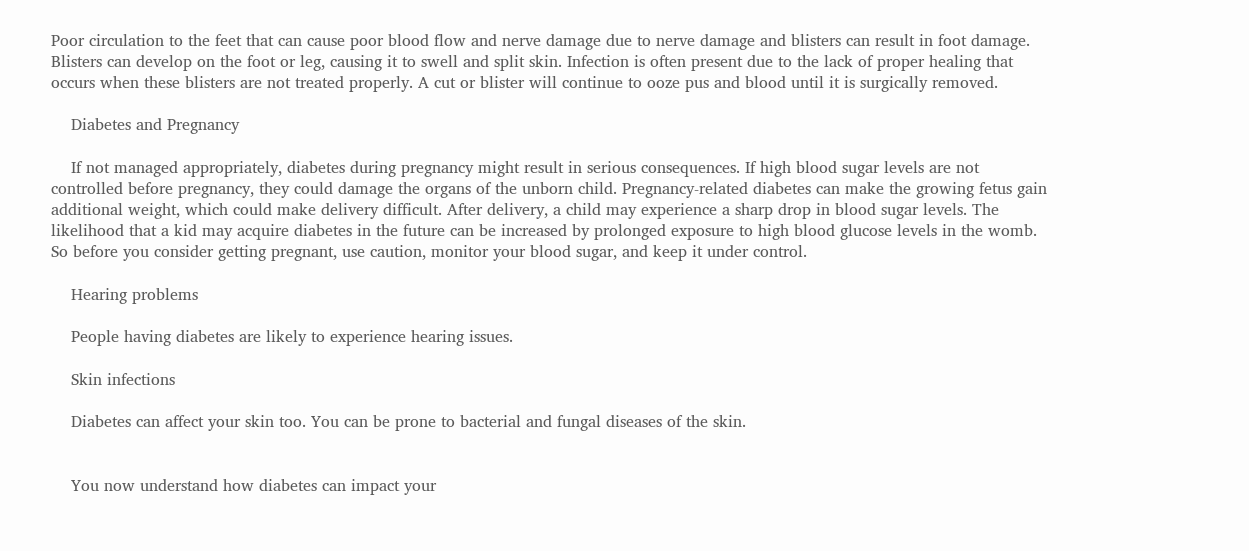Poor circulation to the feet that can cause poor blood flow and nerve damage due to nerve damage and blisters can result in foot damage. Blisters can develop on the foot or leg, causing it to swell and split skin. Infection is often present due to the lack of proper healing that occurs when these blisters are not treated properly. A cut or blister will continue to ooze pus and blood until it is surgically removed.

    Diabetes and Pregnancy

    If not managed appropriately, diabetes during pregnancy might result in serious consequences. If high blood sugar levels are not controlled before pregnancy, they could damage the organs of the unborn child. Pregnancy-related diabetes can make the growing fetus gain additional weight, which could make delivery difficult. After delivery, a child may experience a sharp drop in blood sugar levels. The likelihood that a kid may acquire diabetes in the future can be increased by prolonged exposure to high blood glucose levels in the womb. So before you consider getting pregnant, use caution, monitor your blood sugar, and keep it under control.

    Hearing problems

    People having diabetes are likely to experience hearing issues.

    Skin infections

    Diabetes can affect your skin too. You can be prone to bacterial and fungal diseases of the skin.


    You now understand how diabetes can impact your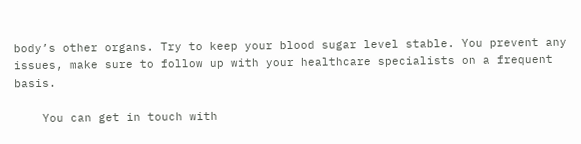body’s other organs. Try to keep your blood sugar level stable. You prevent any issues, make sure to follow up with your healthcare specialists on a frequent basis.

    You can get in touch with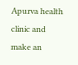Apurva health clinic and make an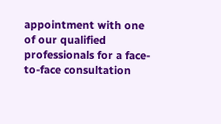appointment with one of our qualified professionals for a face-to-face consultation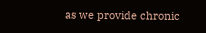as we provide chronic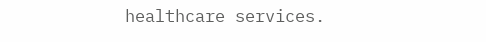healthcare services.